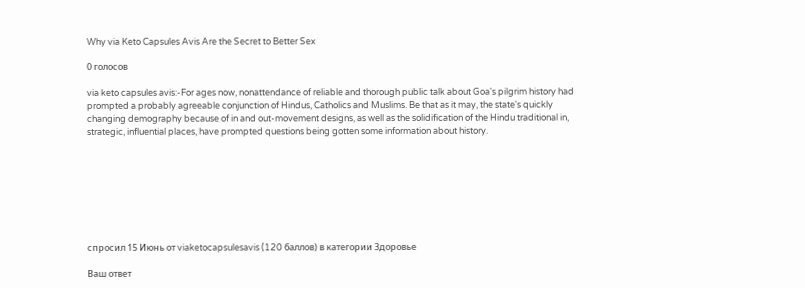Why via Keto Capsules Avis Are the Secret to Better Sex

0 голосов

via keto capsules avis:-For ages now, nonattendance of reliable and thorough public talk about Goa's pilgrim history had prompted a probably agreeable conjunction of Hindus, Catholics and Muslims. Be that as it may, the state's quickly changing demography because of in and out-movement designs, as well as the solidification of the Hindu traditional in, strategic, influential places, have prompted questions being gotten some information about history.








спросил 15 Июнь от viaketocapsulesavis (120 баллов) в категории Здоровье

Ваш ответ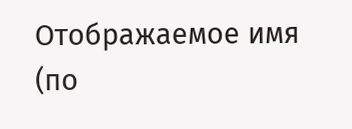Отображаемое имя (по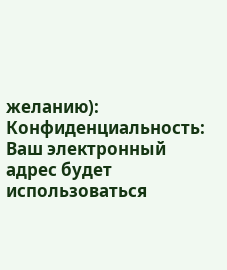желанию):
Конфиденциальность: Ваш электронный адрес будет использоваться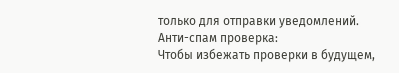только для отправки уведомлений.
Анти-спам проверка:
Чтобы избежать проверки в будущем,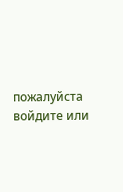пожалуйста войдите или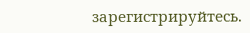зарегистрируйтесь.